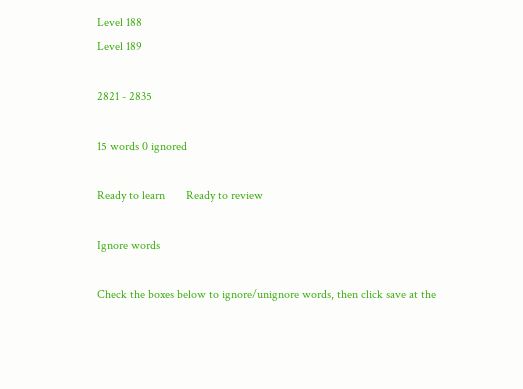Level 188
Level 189

2821 - 2835

15 words 0 ignored

Ready to learn       Ready to review

Ignore words

Check the boxes below to ignore/unignore words, then click save at the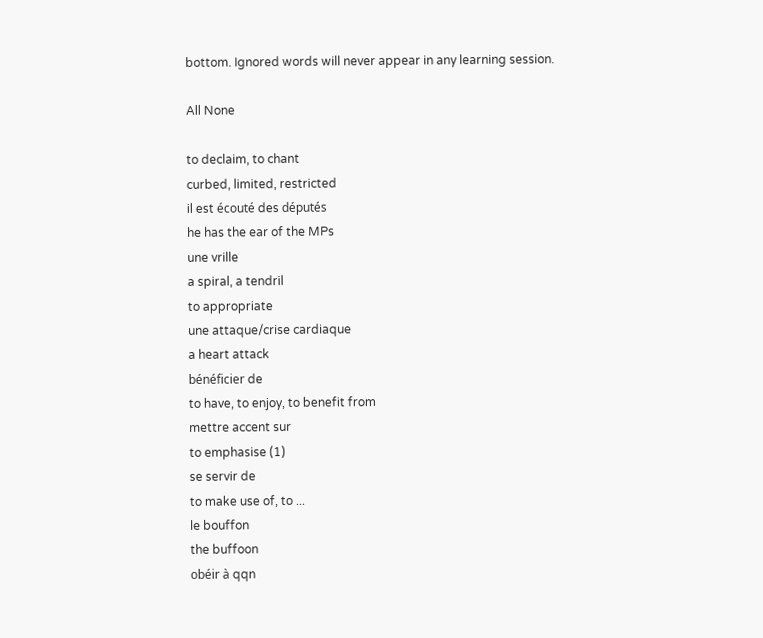bottom. Ignored words will never appear in any learning session.

All None

to declaim, to chant
curbed, limited, restricted
il est écouté des députés
he has the ear of the MPs
une vrille
a spiral, a tendril
to appropriate
une attaque/crise cardiaque
a heart attack
bénéficier de
to have, to enjoy, to benefit from
mettre accent sur
to emphasise (1)
se servir de
to make use of, to ...
le bouffon
the buffoon
obéir à qqn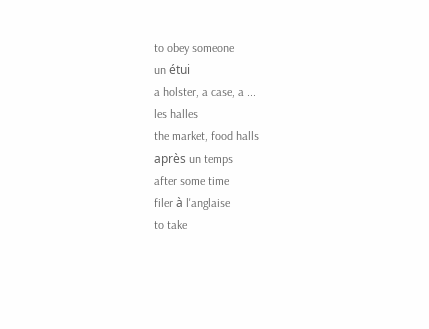to obey someone
un étui
a holster, a case, a ...
les halles
the market, food halls
après un temps
after some time
filer à l'anglaise
to take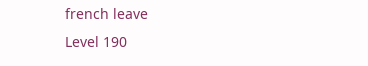french leave
Level 190